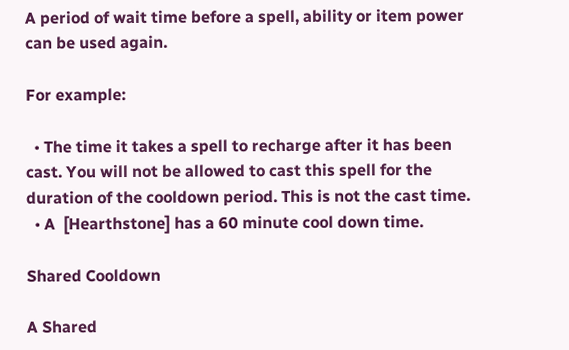A period of wait time before a spell, ability or item power can be used again.

For example:

  • The time it takes a spell to recharge after it has been cast. You will not be allowed to cast this spell for the duration of the cooldown period. This is not the cast time.
  • A  [Hearthstone] has a 60 minute cool down time.

Shared Cooldown

A Shared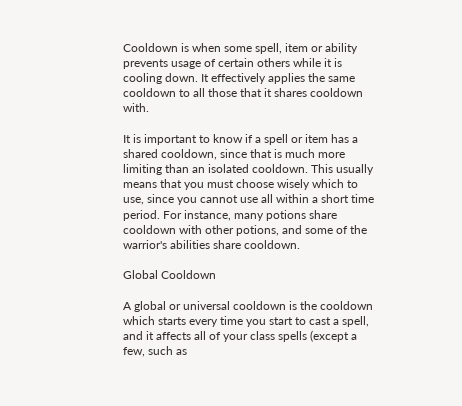Cooldown is when some spell, item or ability prevents usage of certain others while it is cooling down. It effectively applies the same cooldown to all those that it shares cooldown with.

It is important to know if a spell or item has a shared cooldown, since that is much more limiting than an isolated cooldown. This usually means that you must choose wisely which to use, since you cannot use all within a short time period. For instance, many potions share cooldown with other potions, and some of the warrior's abilities share cooldown.

Global Cooldown

A global or universal cooldown is the cooldown which starts every time you start to cast a spell, and it affects all of your class spells (except a few, such as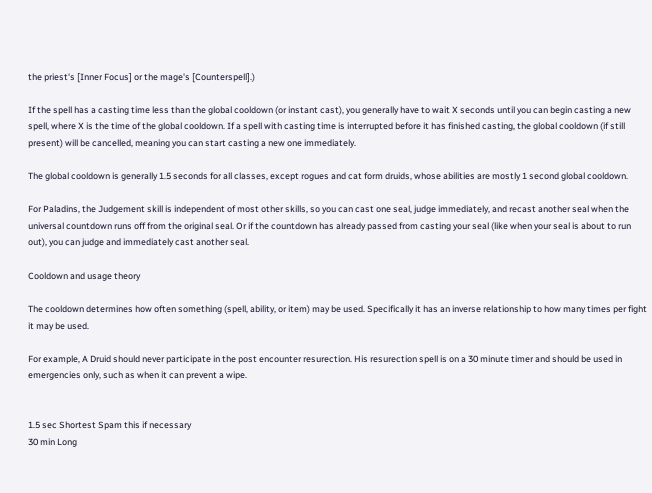the priest's [Inner Focus] or the mage's [Counterspell].)

If the spell has a casting time less than the global cooldown (or instant cast), you generally have to wait X seconds until you can begin casting a new spell, where X is the time of the global cooldown. If a spell with casting time is interrupted before it has finished casting, the global cooldown (if still present) will be cancelled, meaning you can start casting a new one immediately.

The global cooldown is generally 1.5 seconds for all classes, except rogues and cat form druids, whose abilities are mostly 1 second global cooldown.

For Paladins, the Judgement skill is independent of most other skills, so you can cast one seal, judge immediately, and recast another seal when the universal countdown runs off from the original seal. Or if the countdown has already passed from casting your seal (like when your seal is about to run out), you can judge and immediately cast another seal.

Cooldown and usage theory

The cooldown determines how often something (spell, ability, or item) may be used. Specifically it has an inverse relationship to how many times per fight it may be used.

For example, A Druid should never participate in the post encounter resurection. His resurection spell is on a 30 minute timer and should be used in emergencies only, such as when it can prevent a wipe.


1.5 sec Shortest Spam this if necessary
30 min Long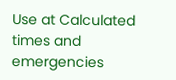Use at Calculated times and emergencies